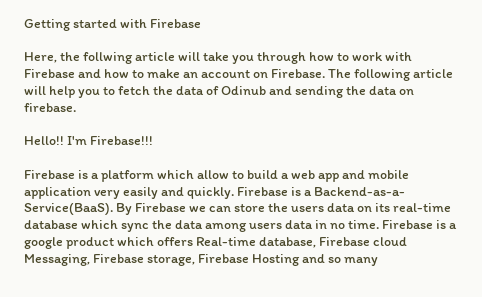Getting started with Firebase

Here, the follwing article will take you through how to work with Firebase and how to make an account on Firebase. The following article will help you to fetch the data of Odinub and sending the data on firebase.

Hello!! I'm Firebase!!!

Firebase is a platform which allow to build a web app and mobile application very easily and quickly. Firebase is a Backend-as-a-Service(BaaS). By Firebase we can store the users data on its real-time database which sync the data among users data in no time. Firebase is a google product which offers Real-time database, Firebase cloud Messaging, Firebase storage, Firebase Hosting and so many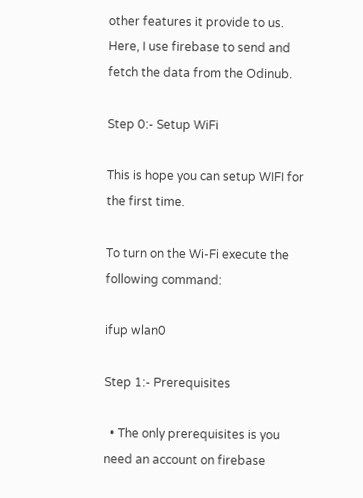other features it provide to us. Here, I use firebase to send and fetch the data from the Odinub.

Step 0:- Setup WiFi

This is hope you can setup WIFI for the first time.

To turn on the Wi-Fi execute the following command:

ifup wlan0

Step 1:- Prerequisites

  • The only prerequisites is you need an account on firebase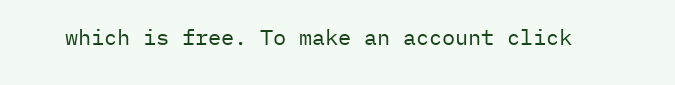which is free. To make an account click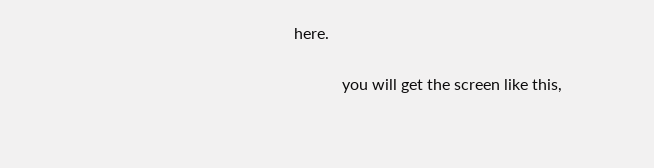here.

            you will get the screen like this,